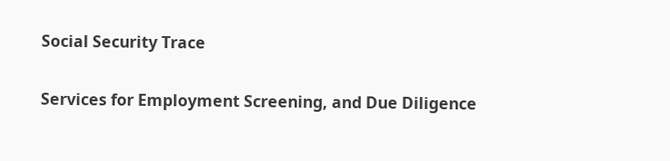Social Security Trace

Services for Employment Screening, and Due Diligence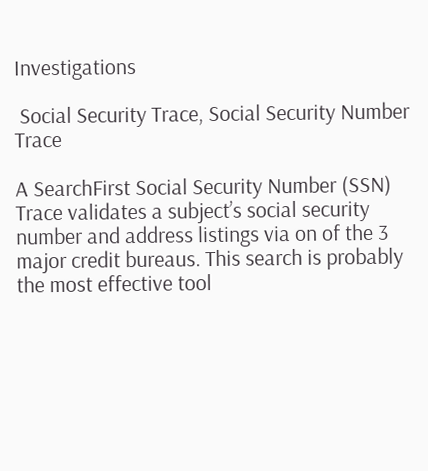Investigations

 Social Security Trace, Social Security Number Trace

A SearchFirst Social Security Number (SSN) Trace validates a subject’s social security number and address listings via on of the 3 major credit bureaus. This search is probably the most effective tool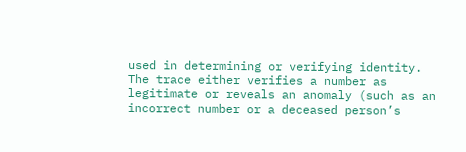used in determining or verifying identity.  The trace either verifies a number as legitimate or reveals an anomaly (such as an incorrect number or a deceased person’s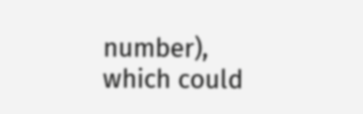number), which could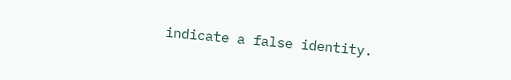indicate a false identity.